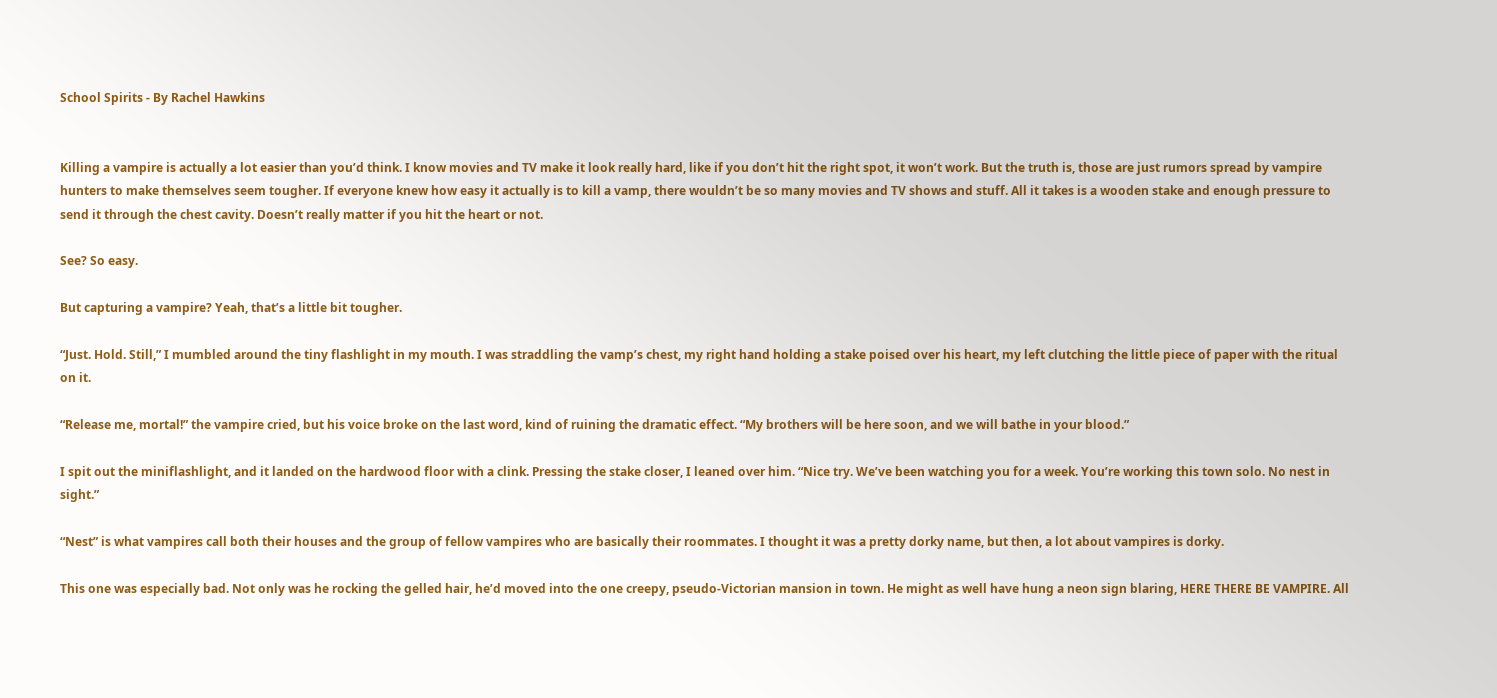School Spirits - By Rachel Hawkins


Killing a vampire is actually a lot easier than you’d think. I know movies and TV make it look really hard, like if you don’t hit the right spot, it won’t work. But the truth is, those are just rumors spread by vampire hunters to make themselves seem tougher. If everyone knew how easy it actually is to kill a vamp, there wouldn’t be so many movies and TV shows and stuff. All it takes is a wooden stake and enough pressure to send it through the chest cavity. Doesn’t really matter if you hit the heart or not.

See? So easy.

But capturing a vampire? Yeah, that’s a little bit tougher.

“Just. Hold. Still,” I mumbled around the tiny flashlight in my mouth. I was straddling the vamp’s chest, my right hand holding a stake poised over his heart, my left clutching the little piece of paper with the ritual on it.

“Release me, mortal!” the vampire cried, but his voice broke on the last word, kind of ruining the dramatic effect. “My brothers will be here soon, and we will bathe in your blood.”

I spit out the miniflashlight, and it landed on the hardwood floor with a clink. Pressing the stake closer, I leaned over him. “Nice try. We’ve been watching you for a week. You’re working this town solo. No nest in sight.”

“Nest” is what vampires call both their houses and the group of fellow vampires who are basically their roommates. I thought it was a pretty dorky name, but then, a lot about vampires is dorky.

This one was especially bad. Not only was he rocking the gelled hair, he’d moved into the one creepy, pseudo-Victorian mansion in town. He might as well have hung a neon sign blaring, HERE THERE BE VAMPIRE. All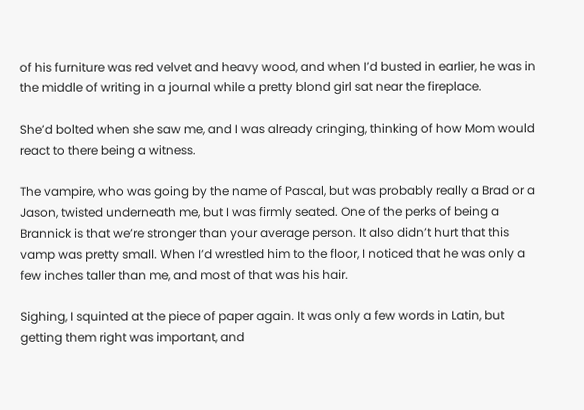of his furniture was red velvet and heavy wood, and when I’d busted in earlier, he was in the middle of writing in a journal while a pretty blond girl sat near the fireplace.

She’d bolted when she saw me, and I was already cringing, thinking of how Mom would react to there being a witness.

The vampire, who was going by the name of Pascal, but was probably really a Brad or a Jason, twisted underneath me, but I was firmly seated. One of the perks of being a Brannick is that we’re stronger than your average person. It also didn’t hurt that this vamp was pretty small. When I’d wrestled him to the floor, I noticed that he was only a few inches taller than me, and most of that was his hair.

Sighing, I squinted at the piece of paper again. It was only a few words in Latin, but getting them right was important, and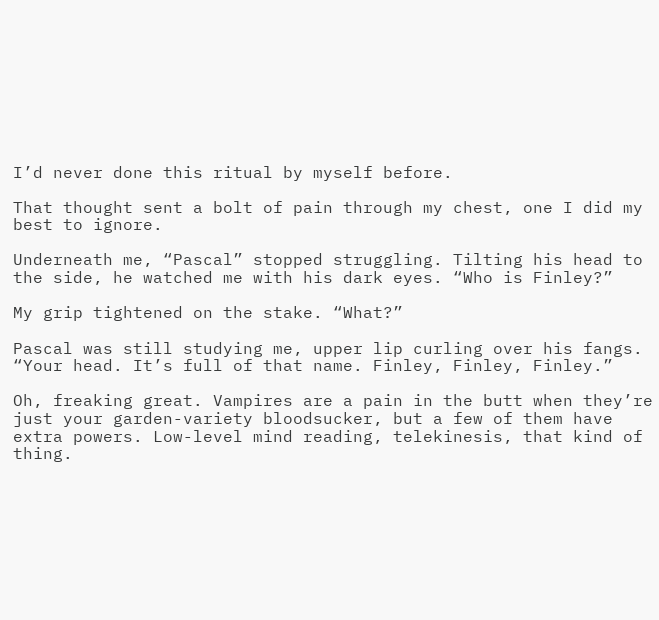I’d never done this ritual by myself before.

That thought sent a bolt of pain through my chest, one I did my best to ignore.

Underneath me, “Pascal” stopped struggling. Tilting his head to the side, he watched me with his dark eyes. “Who is Finley?”

My grip tightened on the stake. “What?”

Pascal was still studying me, upper lip curling over his fangs. “Your head. It’s full of that name. Finley, Finley, Finley.”

Oh, freaking great. Vampires are a pain in the butt when they’re just your garden-variety bloodsucker, but a few of them have extra powers. Low-level mind reading, telekinesis, that kind of thing.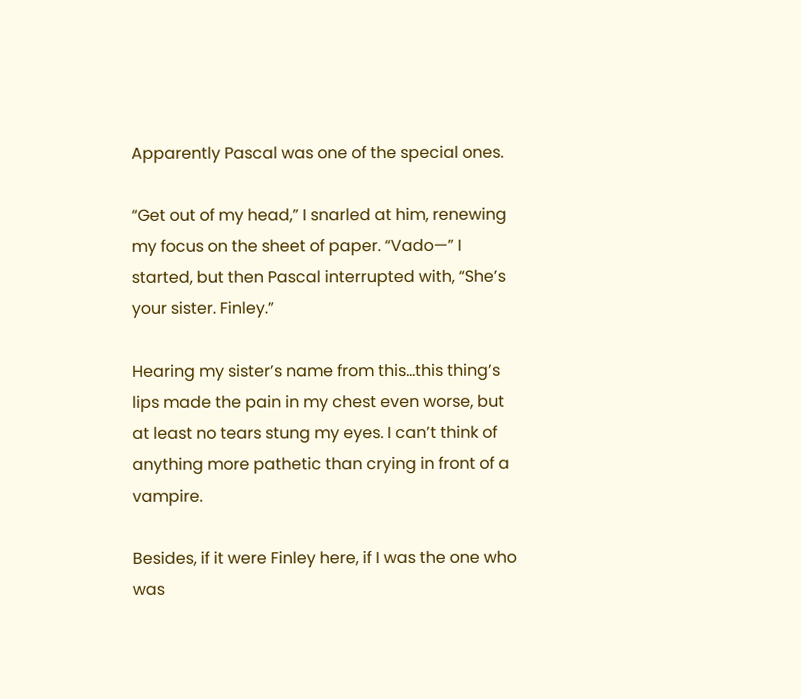Apparently Pascal was one of the special ones.

“Get out of my head,” I snarled at him, renewing my focus on the sheet of paper. “Vado—” I started, but then Pascal interrupted with, “She’s your sister. Finley.”

Hearing my sister’s name from this…this thing’s lips made the pain in my chest even worse, but at least no tears stung my eyes. I can’t think of anything more pathetic than crying in front of a vampire.

Besides, if it were Finley here, if I was the one who was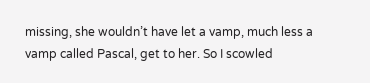missing, she wouldn’t have let a vamp, much less a vamp called Pascal, get to her. So I scowled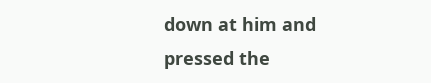down at him and pressed the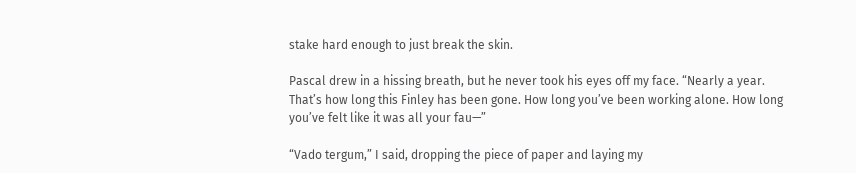stake hard enough to just break the skin.

Pascal drew in a hissing breath, but he never took his eyes off my face. “Nearly a year. That’s how long this Finley has been gone. How long you’ve been working alone. How long you’ve felt like it was all your fau—”

“Vado tergum,” I said, dropping the piece of paper and laying my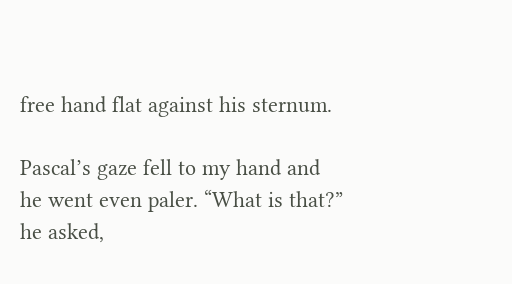free hand flat against his sternum.

Pascal’s gaze fell to my hand and he went even paler. “What is that?” he asked,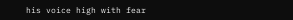his voice high with fear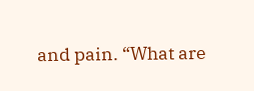and pain. “What are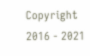Copyright 2016 - 2021